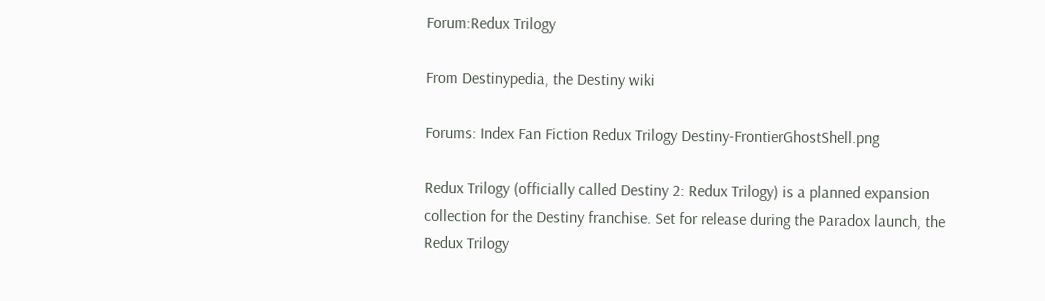Forum:Redux Trilogy

From Destinypedia, the Destiny wiki

Forums: Index Fan Fiction Redux Trilogy Destiny-FrontierGhostShell.png

Redux Trilogy (officially called Destiny 2: Redux Trilogy) is a planned expansion collection for the Destiny franchise. Set for release during the Paradox launch, the Redux Trilogy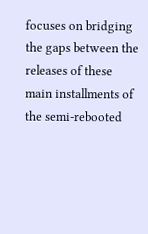focuses on bridging the gaps between the releases of these main installments of the semi-rebooted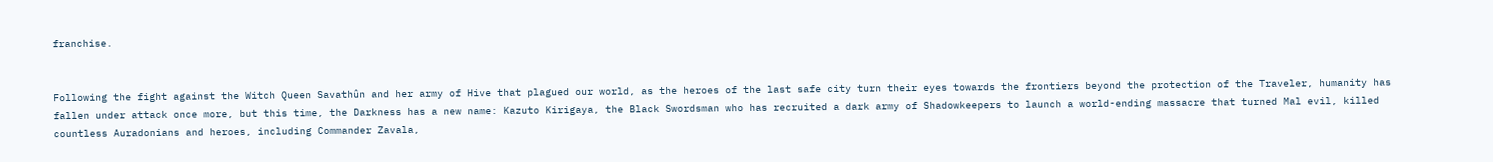franchise.


Following the fight against the Witch Queen Savathûn and her army of Hive that plagued our world, as the heroes of the last safe city turn their eyes towards the frontiers beyond the protection of the Traveler, humanity has fallen under attack once more, but this time, the Darkness has a new name: Kazuto Kirigaya, the Black Swordsman who has recruited a dark army of Shadowkeepers to launch a world-ending massacre that turned Mal evil, killed countless Auradonians and heroes, including Commander Zavala,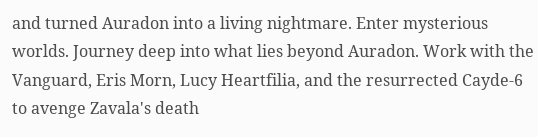and turned Auradon into a living nightmare. Enter mysterious worlds. Journey deep into what lies beyond Auradon. Work with the Vanguard, Eris Morn, Lucy Heartfilia, and the resurrected Cayde-6 to avenge Zavala's death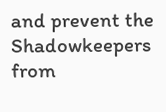and prevent the Shadowkeepers from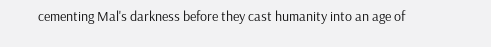cementing Mal's darkness before they cast humanity into an age of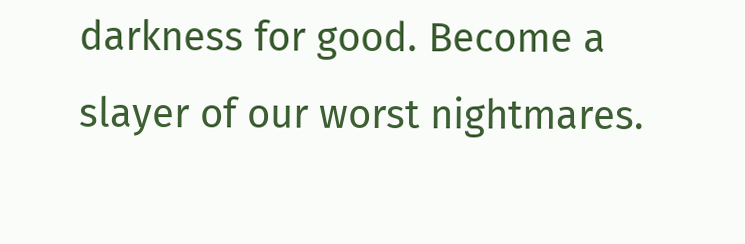darkness for good. Become a slayer of our worst nightmares.